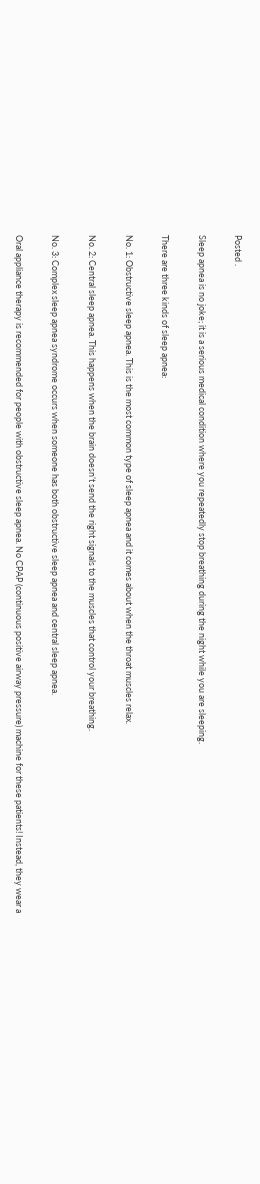Posted .

Sleep apnea is no joke; it is a serious medical condition where you repeatedly stop breathing during the night while you are sleeping.

There are three kinds of sleep apnea:

No. 1: Obstructive sleep apnea. This is the most common type of sleep apnea and it comes about when the throat muscles relax.

No. 2: Central sleep apnea. This happens when the brain doesn’t send the right signals to the muscles that control your breathing.

No. 3: Complex sleep apnea syndrome occurs when someone has both obstructive sleep apnea and central sleep apnea.

Oral appliance therapy is recommended for people with obstructive sleep apnea. No CPAP (continuous positive airway pressure) machine for these patients! Instead, they wear a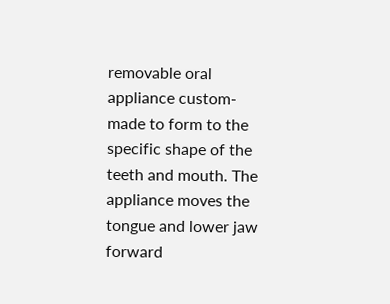removable oral appliance custom-made to form to the specific shape of the teeth and mouth. The appliance moves the tongue and lower jaw forward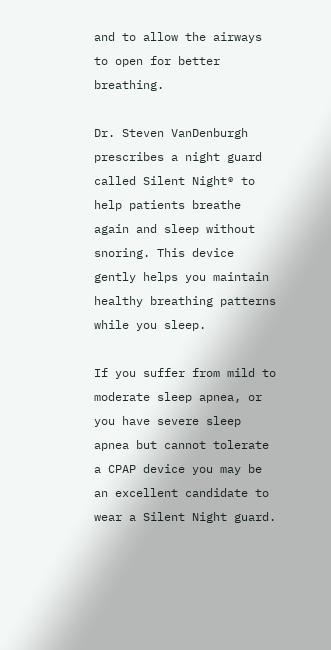and to allow the airways to open for better breathing.

Dr. Steven VanDenburgh prescribes a night guard called Silent Night® to help patients breathe again and sleep without snoring. This device gently helps you maintain healthy breathing patterns while you sleep.

If you suffer from mild to moderate sleep apnea, or you have severe sleep apnea but cannot tolerate a CPAP device you may be an excellent candidate to wear a Silent Night guard.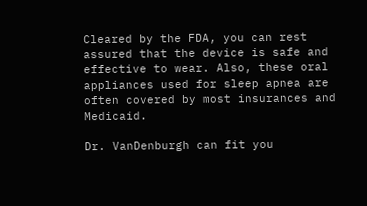Cleared by the FDA, you can rest assured that the device is safe and effective to wear. Also, these oral appliances used for sleep apnea are often covered by most insurances and Medicaid.

Dr. VanDenburgh can fit you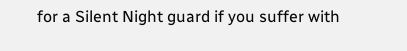for a Silent Night guard if you suffer with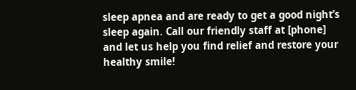sleep apnea and are ready to get a good night’s sleep again. Call our friendly staff at [phone] and let us help you find relief and restore your healthy smile!